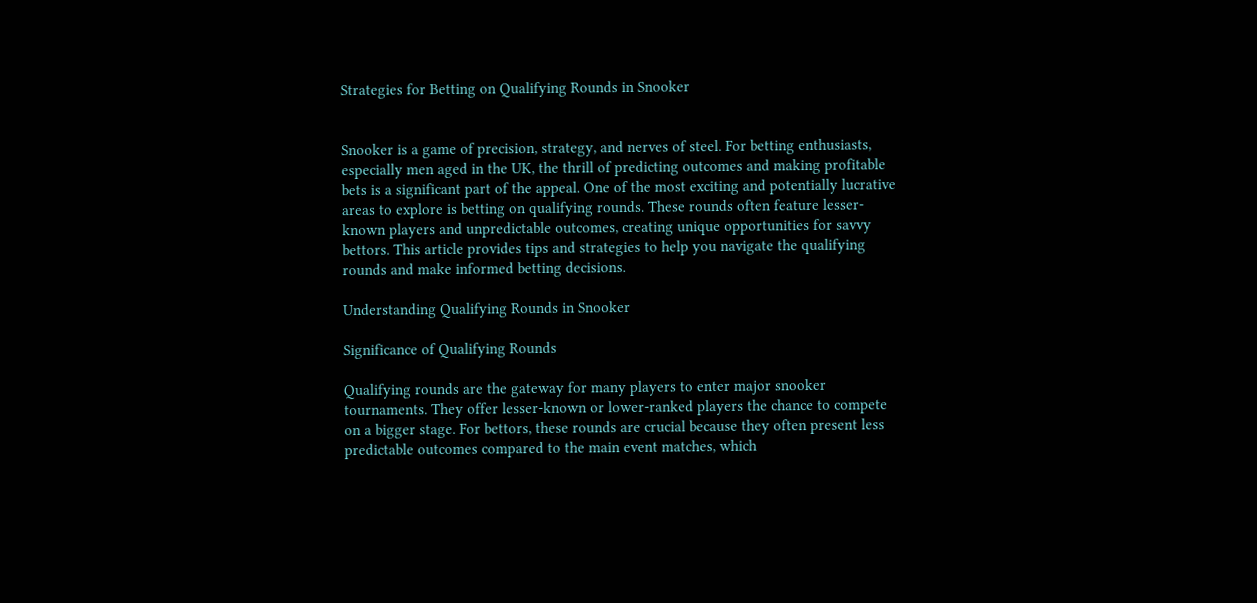Strategies for Betting on Qualifying Rounds in Snooker


Snooker is a game of precision, strategy, and nerves of steel. For betting enthusiasts, especially men aged in the UK, the thrill of predicting outcomes and making profitable bets is a significant part of the appeal. One of the most exciting and potentially lucrative areas to explore is betting on qualifying rounds. These rounds often feature lesser-known players and unpredictable outcomes, creating unique opportunities for savvy bettors. This article provides tips and strategies to help you navigate the qualifying rounds and make informed betting decisions.

Understanding Qualifying Rounds in Snooker

Significance of Qualifying Rounds

Qualifying rounds are the gateway for many players to enter major snooker tournaments. They offer lesser-known or lower-ranked players the chance to compete on a bigger stage. For bettors, these rounds are crucial because they often present less predictable outcomes compared to the main event matches, which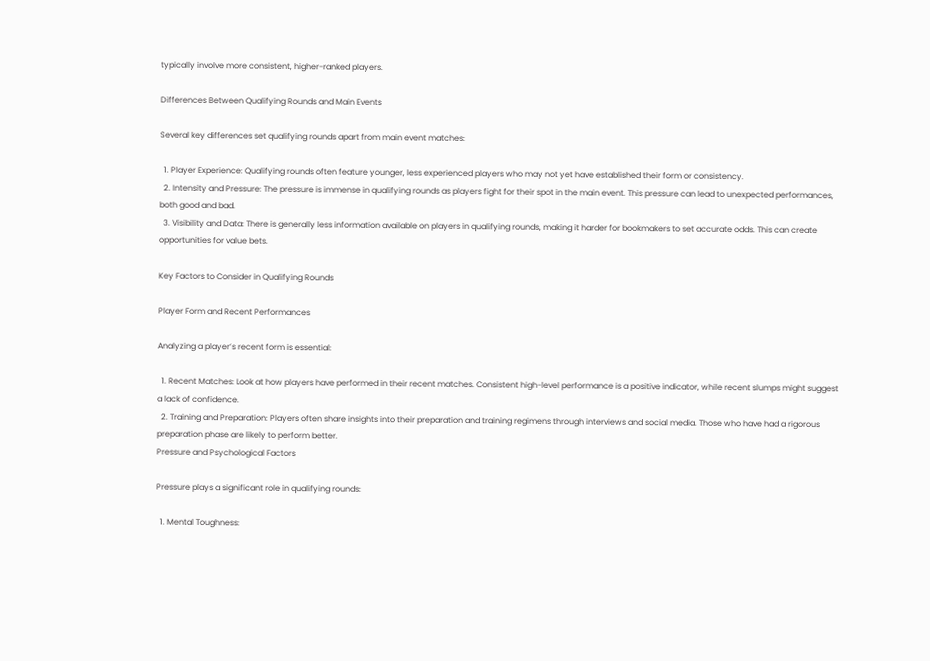typically involve more consistent, higher-ranked players.

Differences Between Qualifying Rounds and Main Events

Several key differences set qualifying rounds apart from main event matches:

  1. Player Experience: Qualifying rounds often feature younger, less experienced players who may not yet have established their form or consistency.
  2. Intensity and Pressure: The pressure is immense in qualifying rounds as players fight for their spot in the main event. This pressure can lead to unexpected performances, both good and bad.
  3. Visibility and Data: There is generally less information available on players in qualifying rounds, making it harder for bookmakers to set accurate odds. This can create opportunities for value bets.

Key Factors to Consider in Qualifying Rounds

Player Form and Recent Performances

Analyzing a player’s recent form is essential:

  1. Recent Matches: Look at how players have performed in their recent matches. Consistent high-level performance is a positive indicator, while recent slumps might suggest a lack of confidence.
  2. Training and Preparation: Players often share insights into their preparation and training regimens through interviews and social media. Those who have had a rigorous preparation phase are likely to perform better.
Pressure and Psychological Factors

Pressure plays a significant role in qualifying rounds:

  1. Mental Toughness: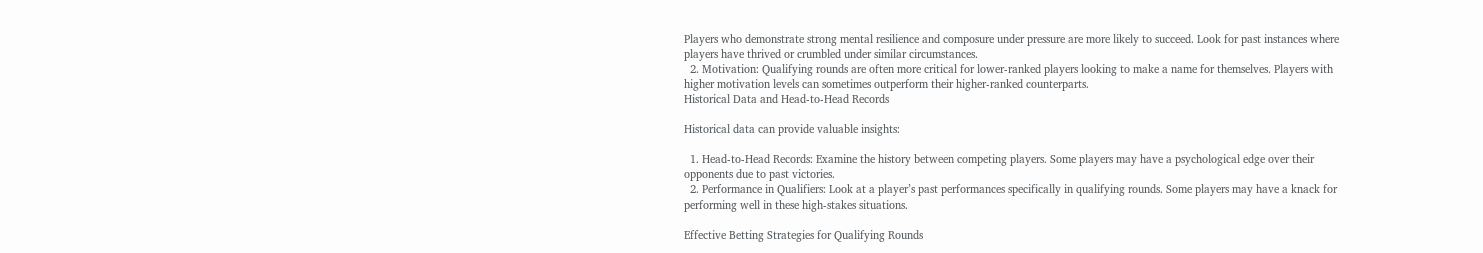Players who demonstrate strong mental resilience and composure under pressure are more likely to succeed. Look for past instances where players have thrived or crumbled under similar circumstances.
  2. Motivation: Qualifying rounds are often more critical for lower-ranked players looking to make a name for themselves. Players with higher motivation levels can sometimes outperform their higher-ranked counterparts.
Historical Data and Head-to-Head Records

Historical data can provide valuable insights:

  1. Head-to-Head Records: Examine the history between competing players. Some players may have a psychological edge over their opponents due to past victories.
  2. Performance in Qualifiers: Look at a player’s past performances specifically in qualifying rounds. Some players may have a knack for performing well in these high-stakes situations.

Effective Betting Strategies for Qualifying Rounds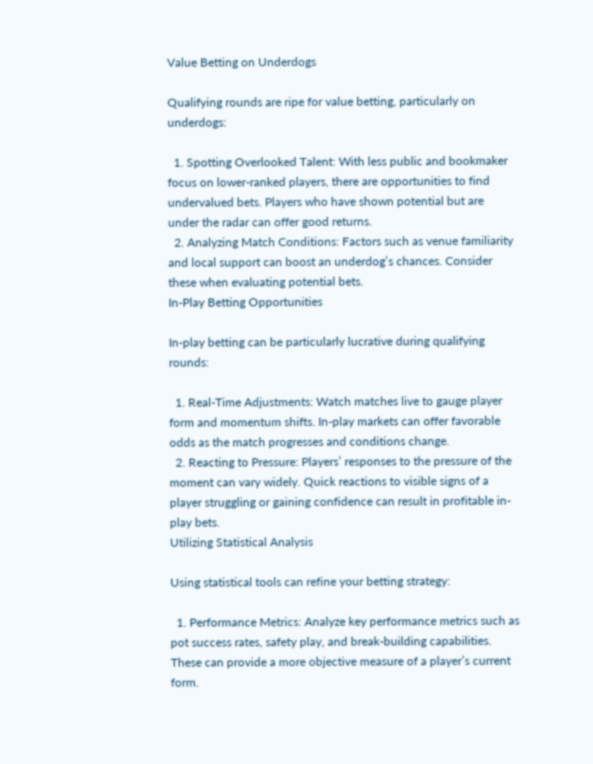Value Betting on Underdogs

Qualifying rounds are ripe for value betting, particularly on underdogs:

  1. Spotting Overlooked Talent: With less public and bookmaker focus on lower-ranked players, there are opportunities to find undervalued bets. Players who have shown potential but are under the radar can offer good returns.
  2. Analyzing Match Conditions: Factors such as venue familiarity and local support can boost an underdog’s chances. Consider these when evaluating potential bets.
In-Play Betting Opportunities

In-play betting can be particularly lucrative during qualifying rounds:

  1. Real-Time Adjustments: Watch matches live to gauge player form and momentum shifts. In-play markets can offer favorable odds as the match progresses and conditions change.
  2. Reacting to Pressure: Players’ responses to the pressure of the moment can vary widely. Quick reactions to visible signs of a player struggling or gaining confidence can result in profitable in-play bets.
Utilizing Statistical Analysis

Using statistical tools can refine your betting strategy:

  1. Performance Metrics: Analyze key performance metrics such as pot success rates, safety play, and break-building capabilities. These can provide a more objective measure of a player’s current form.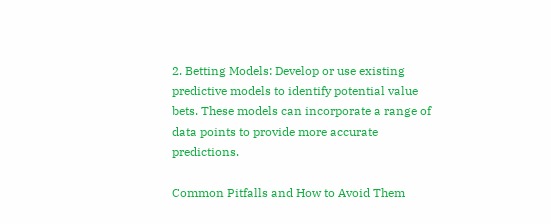2. Betting Models: Develop or use existing predictive models to identify potential value bets. These models can incorporate a range of data points to provide more accurate predictions.

Common Pitfalls and How to Avoid Them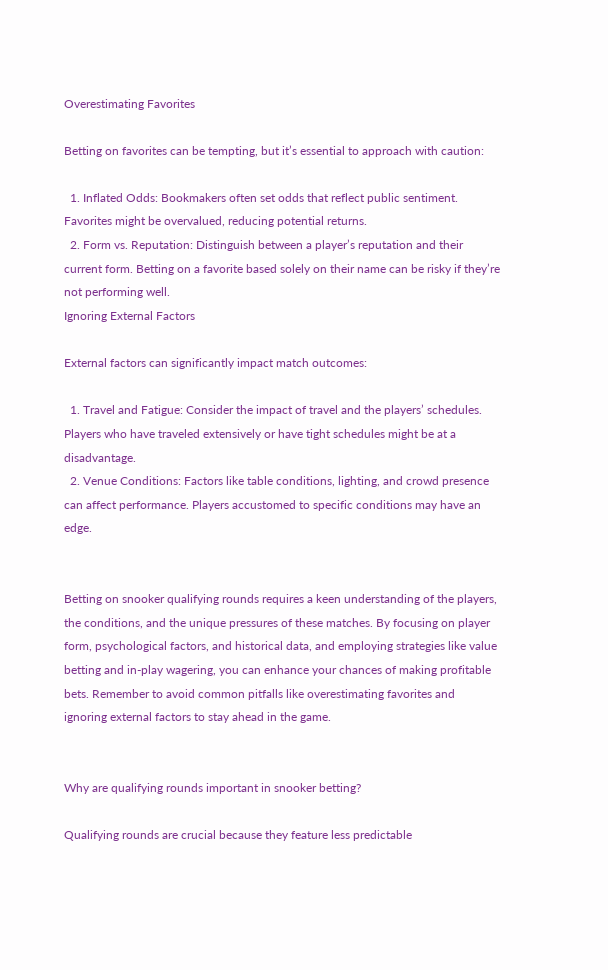Overestimating Favorites

Betting on favorites can be tempting, but it’s essential to approach with caution:

  1. Inflated Odds: Bookmakers often set odds that reflect public sentiment. Favorites might be overvalued, reducing potential returns.
  2. Form vs. Reputation: Distinguish between a player’s reputation and their current form. Betting on a favorite based solely on their name can be risky if they’re not performing well.
Ignoring External Factors

External factors can significantly impact match outcomes:

  1. Travel and Fatigue: Consider the impact of travel and the players’ schedules. Players who have traveled extensively or have tight schedules might be at a disadvantage.
  2. Venue Conditions: Factors like table conditions, lighting, and crowd presence can affect performance. Players accustomed to specific conditions may have an edge.


Betting on snooker qualifying rounds requires a keen understanding of the players, the conditions, and the unique pressures of these matches. By focusing on player form, psychological factors, and historical data, and employing strategies like value betting and in-play wagering, you can enhance your chances of making profitable bets. Remember to avoid common pitfalls like overestimating favorites and ignoring external factors to stay ahead in the game.


Why are qualifying rounds important in snooker betting?

Qualifying rounds are crucial because they feature less predictable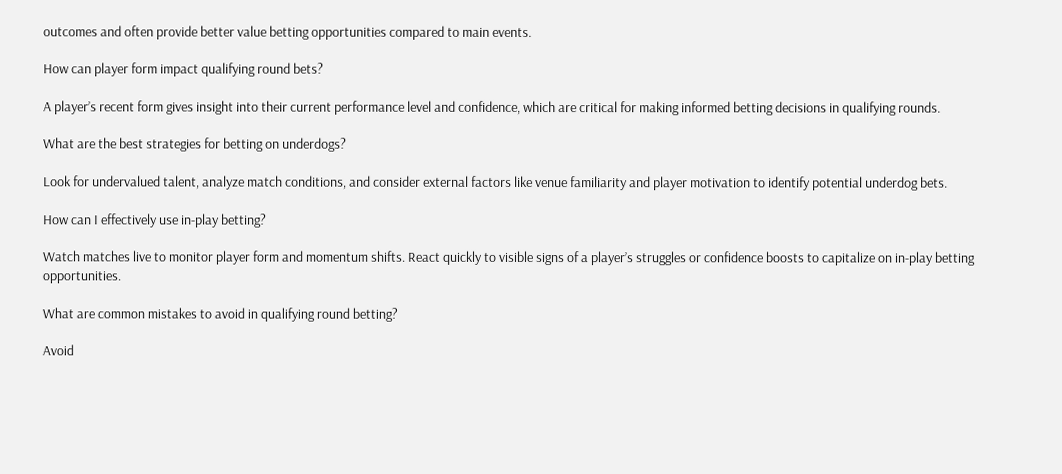outcomes and often provide better value betting opportunities compared to main events.

How can player form impact qualifying round bets?

A player’s recent form gives insight into their current performance level and confidence, which are critical for making informed betting decisions in qualifying rounds.

What are the best strategies for betting on underdogs?

Look for undervalued talent, analyze match conditions, and consider external factors like venue familiarity and player motivation to identify potential underdog bets.

How can I effectively use in-play betting?

Watch matches live to monitor player form and momentum shifts. React quickly to visible signs of a player’s struggles or confidence boosts to capitalize on in-play betting opportunities.

What are common mistakes to avoid in qualifying round betting?

Avoid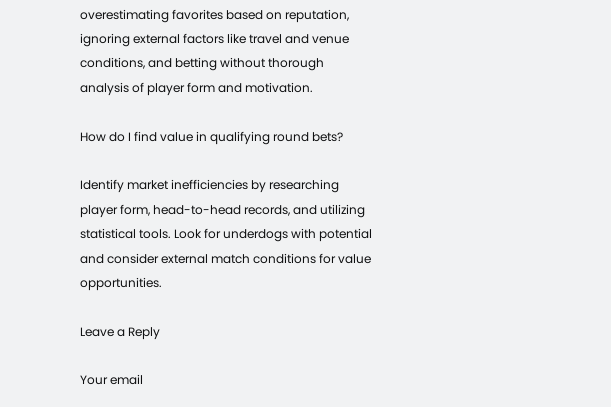overestimating favorites based on reputation, ignoring external factors like travel and venue conditions, and betting without thorough analysis of player form and motivation.

How do I find value in qualifying round bets?

Identify market inefficiencies by researching player form, head-to-head records, and utilizing statistical tools. Look for underdogs with potential and consider external match conditions for value opportunities.

Leave a Reply

Your email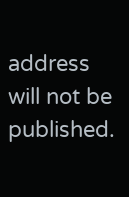address will not be published.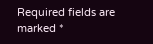Required fields are marked *